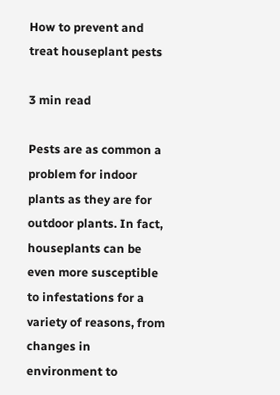How to prevent and treat houseplant pests

3 min read

Pests are as common a problem for indoor plants as they are for outdoor plants. In fact, houseplants can be even more susceptible to infestations for a variety of reasons, from changes in environment to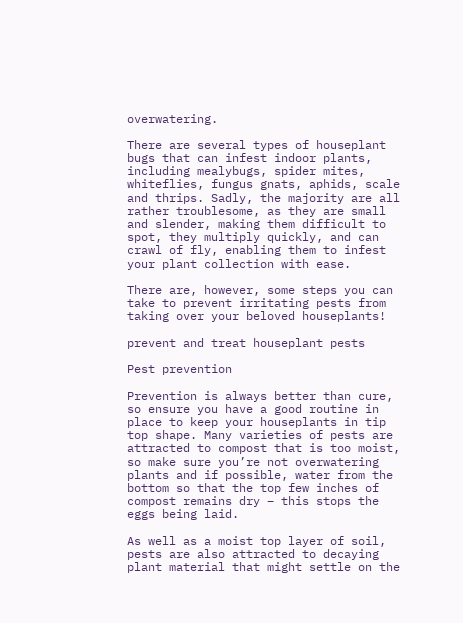overwatering.

There are several types of houseplant bugs that can infest indoor plants, including mealybugs, spider mites, whiteflies, fungus gnats, aphids, scale and thrips. Sadly, the majority are all rather troublesome, as they are small and slender, making them difficult to spot, they multiply quickly, and can crawl of fly, enabling them to infest your plant collection with ease.

There are, however, some steps you can take to prevent irritating pests from taking over your beloved houseplants!

prevent and treat houseplant pests

Pest prevention

Prevention is always better than cure, so ensure you have a good routine in place to keep your houseplants in tip top shape. Many varieties of pests are attracted to compost that is too moist, so make sure you’re not overwatering plants and if possible, water from the bottom so that the top few inches of compost remains dry – this stops the eggs being laid.

As well as a moist top layer of soil, pests are also attracted to decaying plant material that might settle on the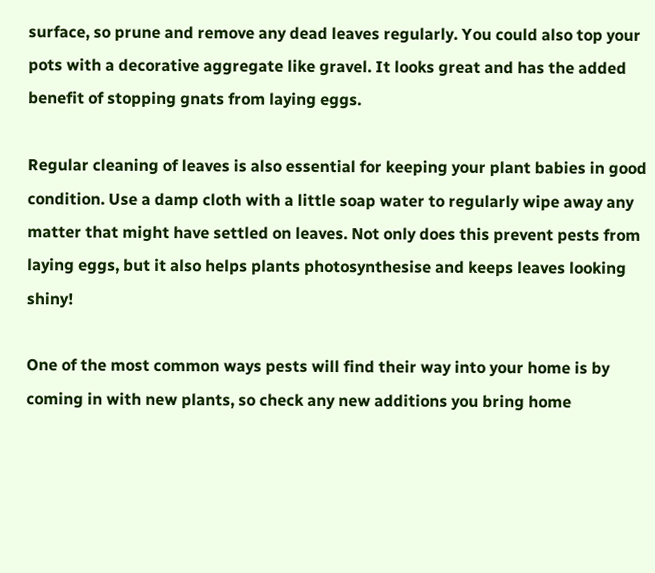surface, so prune and remove any dead leaves regularly. You could also top your pots with a decorative aggregate like gravel. It looks great and has the added benefit of stopping gnats from laying eggs.

Regular cleaning of leaves is also essential for keeping your plant babies in good condition. Use a damp cloth with a little soap water to regularly wipe away any matter that might have settled on leaves. Not only does this prevent pests from laying eggs, but it also helps plants photosynthesise and keeps leaves looking shiny!

One of the most common ways pests will find their way into your home is by coming in with new plants, so check any new additions you bring home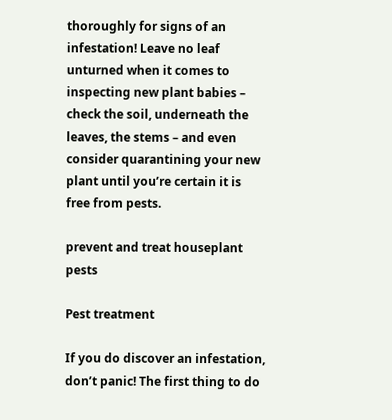thoroughly for signs of an infestation! Leave no leaf unturned when it comes to inspecting new plant babies – check the soil, underneath the leaves, the stems – and even consider quarantining your new plant until you’re certain it is free from pests.

prevent and treat houseplant pests

Pest treatment

If you do discover an infestation, don’t panic! The first thing to do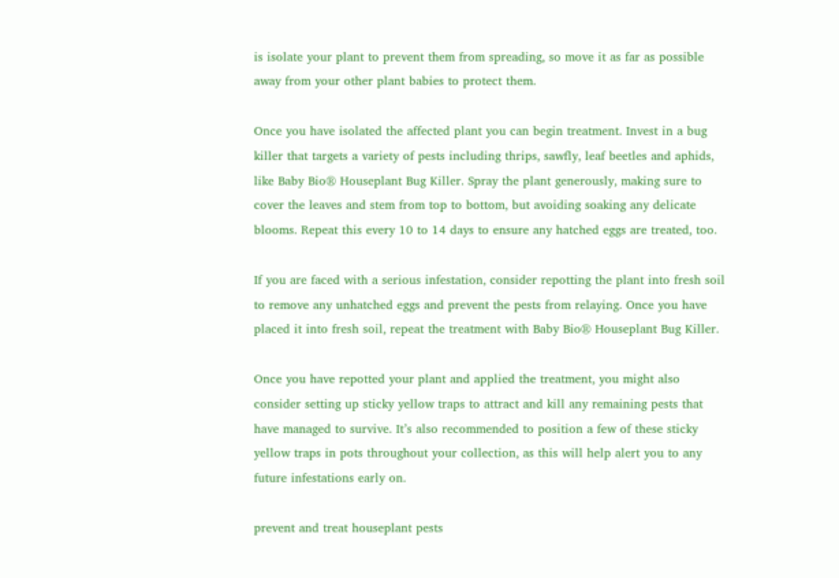is isolate your plant to prevent them from spreading, so move it as far as possible away from your other plant babies to protect them.

Once you have isolated the affected plant you can begin treatment. Invest in a bug killer that targets a variety of pests including thrips, sawfly, leaf beetles and aphids, like Baby Bio® Houseplant Bug Killer. Spray the plant generously, making sure to cover the leaves and stem from top to bottom, but avoiding soaking any delicate blooms. Repeat this every 10 to 14 days to ensure any hatched eggs are treated, too.

If you are faced with a serious infestation, consider repotting the plant into fresh soil to remove any unhatched eggs and prevent the pests from relaying. Once you have placed it into fresh soil, repeat the treatment with Baby Bio® Houseplant Bug Killer.

Once you have repotted your plant and applied the treatment, you might also consider setting up sticky yellow traps to attract and kill any remaining pests that have managed to survive. It’s also recommended to position a few of these sticky yellow traps in pots throughout your collection, as this will help alert you to any future infestations early on.

prevent and treat houseplant pests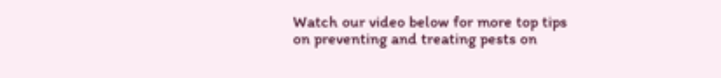Watch our video below for more top tips on preventing and treating pests on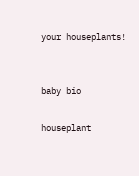your houseplants!


baby bio

houseplant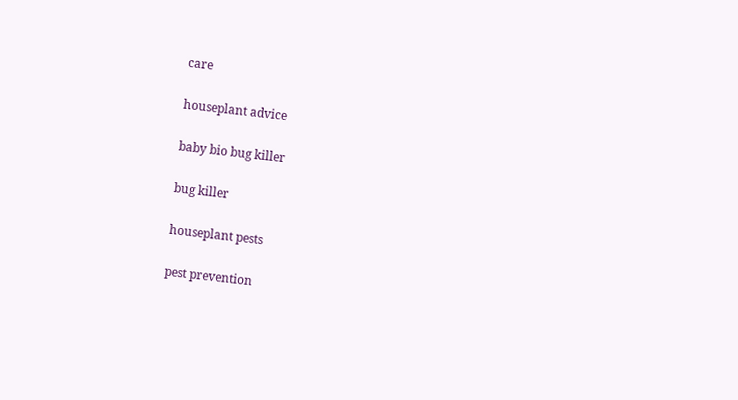care

houseplant advice

baby bio bug killer

bug killer

houseplant pests

pest prevention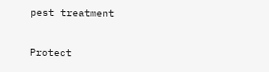pest treatment

Protect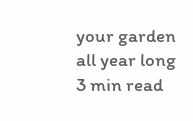your garden all year long
3 min read